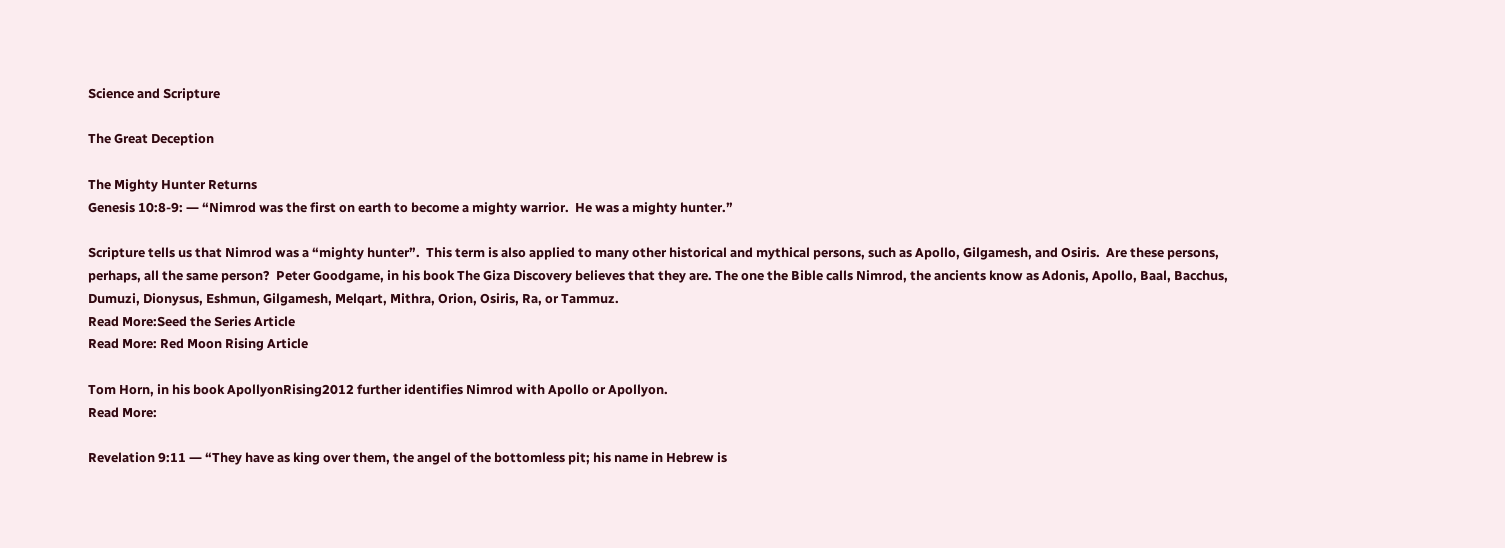Science and Scripture

The Great Deception

The Mighty Hunter Returns
Genesis 10:8-9: ― “Nimrod was the first on earth to become a mighty warrior.  He was a mighty hunter.”

Scripture tells us that Nimrod was a “mighty hunter”.  This term is also applied to many other historical and mythical persons, such as Apollo, Gilgamesh, and Osiris.  Are these persons, perhaps, all the same person?  Peter Goodgame, in his book The Giza Discovery believes that they are. The one the Bible calls Nimrod, the ancients know as Adonis, Apollo, Baal, Bacchus, Dumuzi, Dionysus, Eshmun, Gilgamesh, Melqart, Mithra, Orion, Osiris, Ra, or Tammuz.
Read More:Seed the Series Article
Read More: Red Moon Rising Article

Tom Horn, in his book ApollyonRising2012 further identifies Nimrod with Apollo or Apollyon.
Read More:

Revelation 9:11 ― “They have as king over them, the angel of the bottomless pit; his name in Hebrew is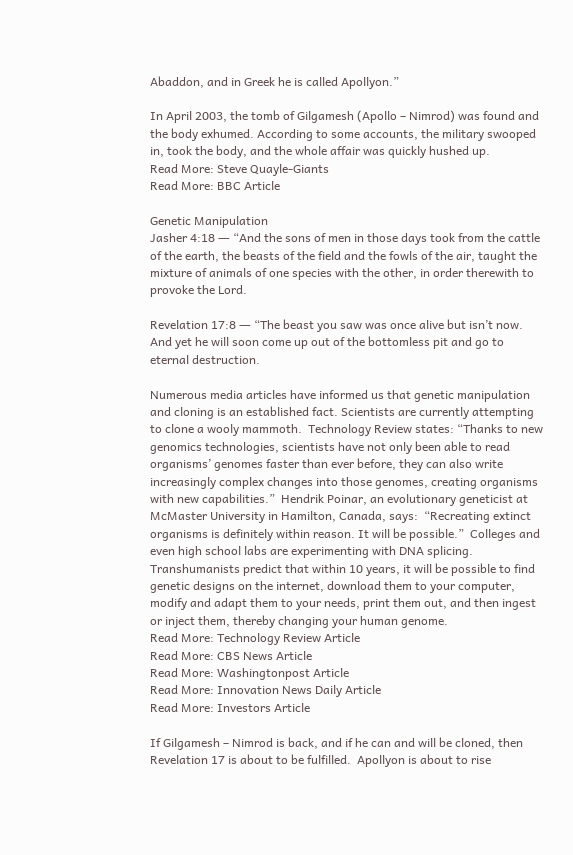Abaddon, and in Greek he is called Apollyon.”

In April 2003, the tomb of Gilgamesh (Apollo – Nimrod) was found and the body exhumed. According to some accounts, the military swooped in, took the body, and the whole affair was quickly hushed up.
Read More: Steve Quayle-Giants
Read More: BBC Article

Genetic Manipulation
Jasher 4:18 ― “And the sons of men in those days took from the cattle of the earth, the beasts of the field and the fowls of the air, taught the mixture of animals of one species with the other, in order therewith to provoke the Lord.

Revelation 17:8 ― “The beast you saw was once alive but isn’t now. And yet he will soon come up out of the bottomless pit and go to eternal destruction.

Numerous media articles have informed us that genetic manipulation and cloning is an established fact. Scientists are currently attempting to clone a wooly mammoth.  Technology Review states: “Thanks to new genomics technologies, scientists have not only been able to read organisms’ genomes faster than ever before, they can also write increasingly complex changes into those genomes, creating organisms with new capabilities.”  Hendrik Poinar, an evolutionary geneticist at McMaster University in Hamilton, Canada, says:  “Recreating extinct organisms is definitely within reason. It will be possible.”  Colleges and even high school labs are experimenting with DNA splicing.  Transhumanists predict that within 10 years, it will be possible to find genetic designs on the internet, download them to your computer, modify and adapt them to your needs, print them out, and then ingest  or inject them, thereby changing your human genome.
Read More: Technology Review Article
Read More: CBS News Article
Read More: Washingtonpost Article
Read More: Innovation News Daily Article
Read More: Investors Article

If Gilgamesh – Nimrod is back, and if he can and will be cloned, then Revelation 17 is about to be fulfilled.  Apollyon is about to rise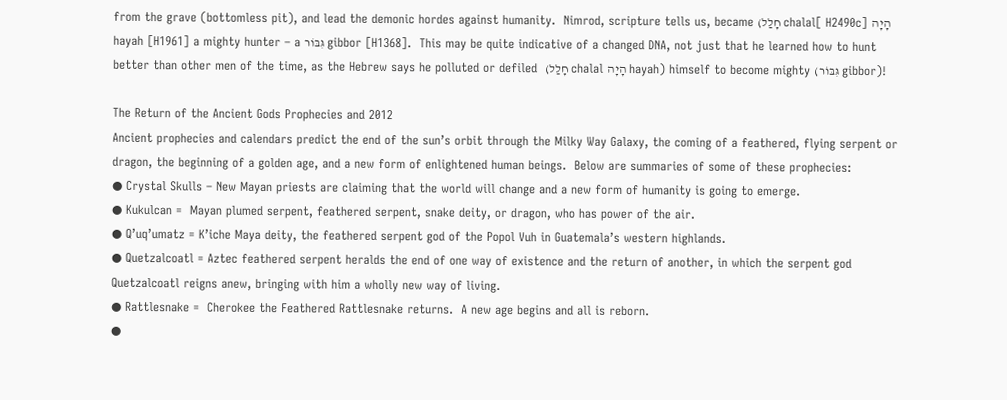from the grave (bottomless pit), and lead the demonic hordes against humanity.  Nimrod, scripture tells us, became (חָלַל chalal[ H2490c] הָיָה hayah [H1961] a mighty hunter – a גִּבּוֹר gibbor [H1368].  This may be quite indicative of a changed DNA, not just that he learned how to hunt better than other men of the time, as the Hebrew says he polluted or defiled  (חָלַל chalal הָיָה hayah) himself to become mighty (גִּבּוֹר gibbor)!

The Return of the Ancient Gods Prophecies and 2012
Ancient prophecies and calendars predict the end of the sun’s orbit through the Milky Way Galaxy, the coming of a feathered, flying serpent or dragon, the beginning of a golden age, and a new form of enlightened human beings.  Below are summaries of some of these prophecies:
● Crystal Skulls – New Mayan priests are claiming that the world will change and a new form of humanity is going to emerge.
● Kukulcan =  Mayan plumed serpent, feathered serpent, snake deity, or dragon, who has power of the air.
● Q’uq’umatz = K’iche Maya deity, the feathered serpent god of the Popol Vuh in Guatemala’s western highlands.
● Quetzalcoatl = Aztec feathered serpent heralds the end of one way of existence and the return of another, in which the serpent god Quetzalcoatl reigns anew, bringing with him a wholly new way of living.
● Rattlesnake =  Cherokee the Feathered Rattlesnake returns.  A new age begins and all is reborn.
●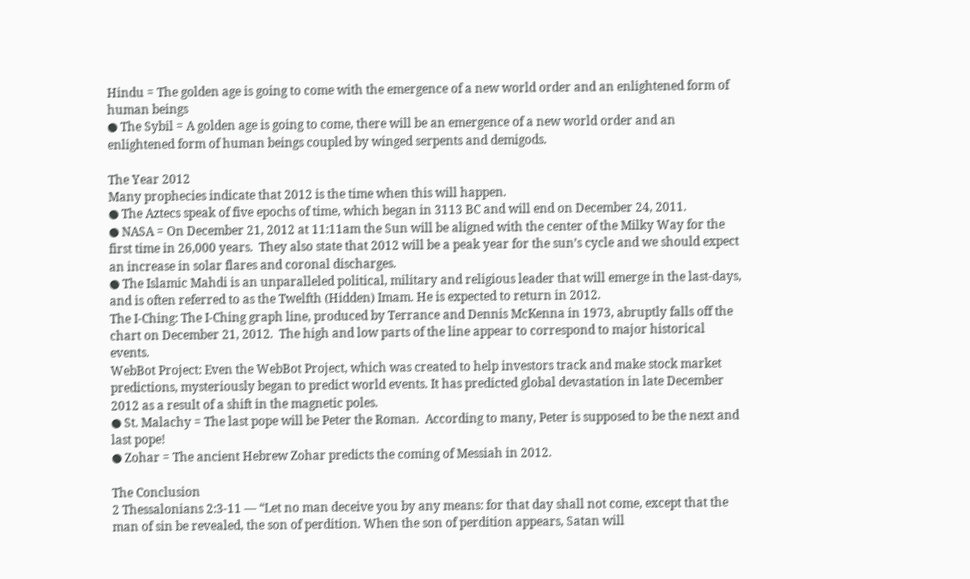Hindu = The golden age is going to come with the emergence of a new world order and an enlightened form of human beings
● The Sybil = A golden age is going to come, there will be an emergence of a new world order and an enlightened form of human beings coupled by winged serpents and demigods.

The Year 2012
Many prophecies indicate that 2012 is the time when this will happen.
● The Aztecs speak of five epochs of time, which began in 3113 BC and will end on December 24, 2011.
● NASA = On December 21, 2012 at 11:11am the Sun will be aligned with the center of the Milky Way for the first time in 26,000 years.  They also state that 2012 will be a peak year for the sun’s cycle and we should expect an increase in solar flares and coronal discharges.
● The Islamic Mahdi is an unparalleled political, military and religious leader that will emerge in the last-days, and is often referred to as the Twelfth (Hidden) Imam. He is expected to return in 2012.
The I-Ching: The I-Ching graph line, produced by Terrance and Dennis McKenna in 1973, abruptly falls off the chart on December 21, 2012.  The high and low parts of the line appear to correspond to major historical events.
WebBot Project: Even the WebBot Project, which was created to help investors track and make stock market predictions, mysteriously began to predict world events. It has predicted global devastation in late December 2012 as a result of a shift in the magnetic poles.
● St. Malachy = The last pope will be Peter the Roman.  According to many, Peter is supposed to be the next and last pope!
● Zohar = The ancient Hebrew Zohar predicts the coming of Messiah in 2012.

The Conclusion
2 Thessalonians 2:3-11 ― “Let no man deceive you by any means: for that day shall not come, except that the man of sin be revealed, the son of perdition. When the son of perdition appears, Satan will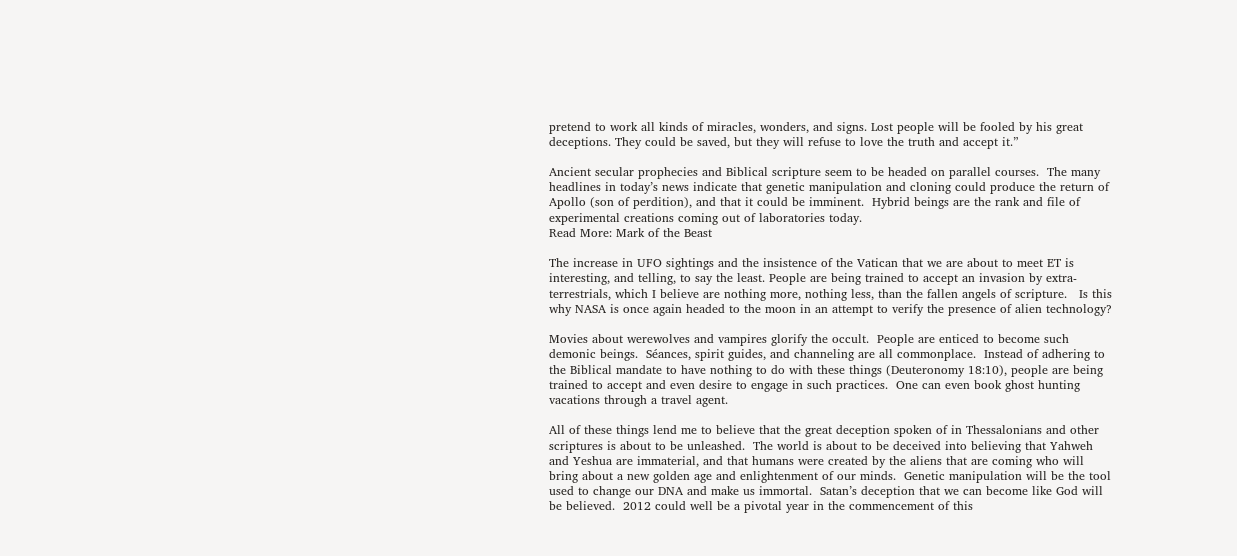pretend to work all kinds of miracles, wonders, and signs. Lost people will be fooled by his great deceptions. They could be saved, but they will refuse to love the truth and accept it.”

Ancient secular prophecies and Biblical scripture seem to be headed on parallel courses.  The many headlines in today’s news indicate that genetic manipulation and cloning could produce the return of Apollo (son of perdition), and that it could be imminent.  Hybrid beings are the rank and file of experimental creations coming out of laboratories today.
Read More: Mark of the Beast

The increase in UFO sightings and the insistence of the Vatican that we are about to meet ET is interesting, and telling, to say the least. People are being trained to accept an invasion by extra-terrestrials, which I believe are nothing more, nothing less, than the fallen angels of scripture.   Is this why NASA is once again headed to the moon in an attempt to verify the presence of alien technology?

Movies about werewolves and vampires glorify the occult.  People are enticed to become such demonic beings.  Séances, spirit guides, and channeling are all commonplace.  Instead of adhering to the Biblical mandate to have nothing to do with these things (Deuteronomy 18:10), people are being trained to accept and even desire to engage in such practices.  One can even book ghost hunting vacations through a travel agent.

All of these things lend me to believe that the great deception spoken of in Thessalonians and other scriptures is about to be unleashed.  The world is about to be deceived into believing that Yahweh and Yeshua are immaterial, and that humans were created by the aliens that are coming who will bring about a new golden age and enlightenment of our minds.  Genetic manipulation will be the tool used to change our DNA and make us immortal.  Satan’s deception that we can become like God will be believed.  2012 could well be a pivotal year in the commencement of this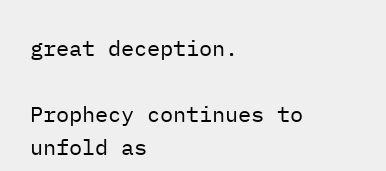great deception.

Prophecy continues to unfold as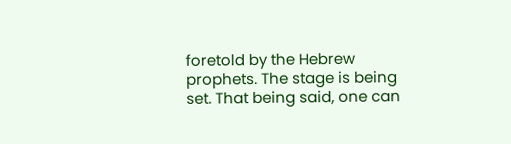foretold by the Hebrew prophets. The stage is being set. That being said, one can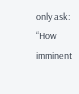only ask: “How imminent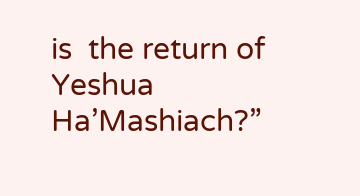is  the return of Yeshua Ha’Mashiach?”